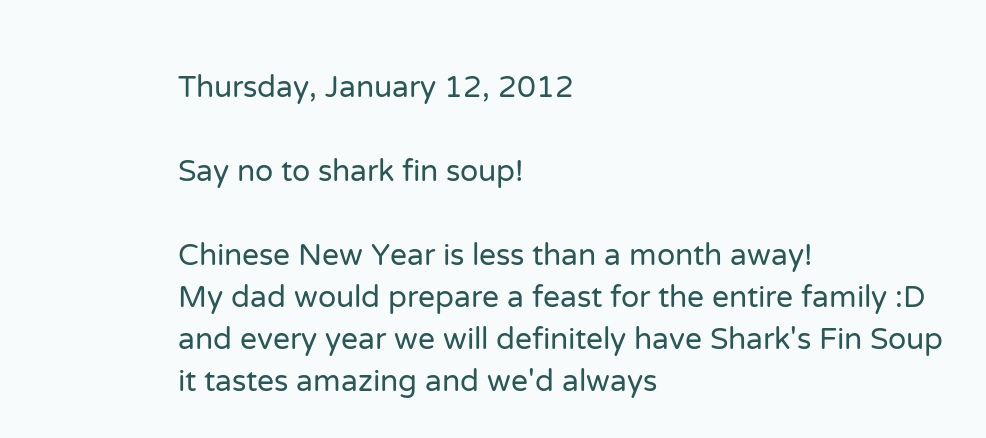Thursday, January 12, 2012

Say no to shark fin soup!

Chinese New Year is less than a month away!
My dad would prepare a feast for the entire family :D
and every year we will definitely have Shark's Fin Soup
it tastes amazing and we'd always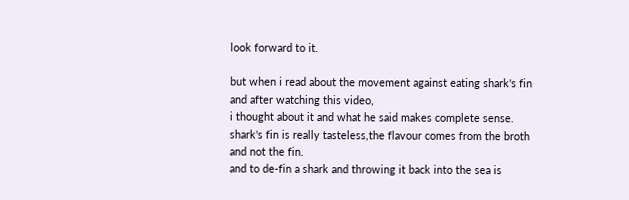look forward to it.

but when i read about the movement against eating shark's fin
and after watching this video,
i thought about it and what he said makes complete sense.
shark's fin is really tasteless,the flavour comes from the broth and not the fin.
and to de-fin a shark and throwing it back into the sea is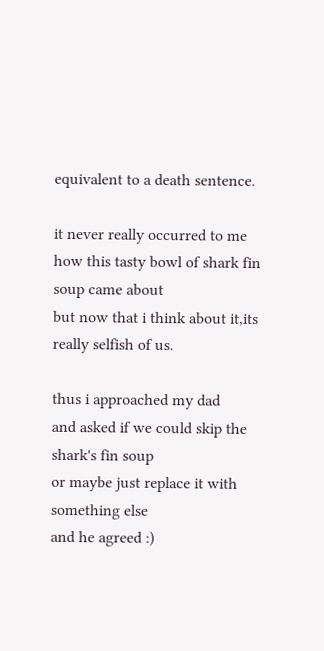equivalent to a death sentence.

it never really occurred to me how this tasty bowl of shark fin soup came about
but now that i think about it,its really selfish of us.

thus i approached my dad
and asked if we could skip the shark's fin soup
or maybe just replace it with something else
and he agreed :)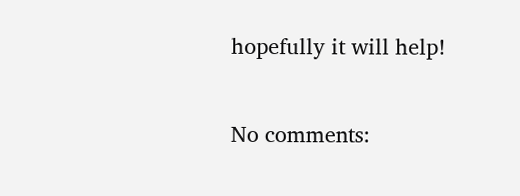hopefully it will help!

No comments: